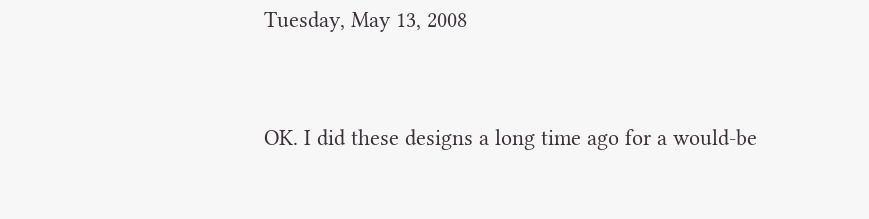Tuesday, May 13, 2008


OK. I did these designs a long time ago for a would-be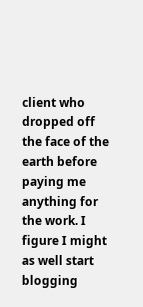client who dropped off the face of the earth before paying me anything for the work. I figure I might as well start blogging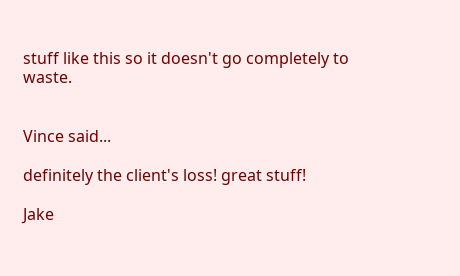stuff like this so it doesn't go completely to waste.


Vince said...

definitely the client's loss! great stuff!

Jake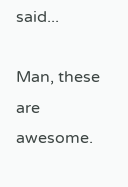said...

Man, these are awesome.